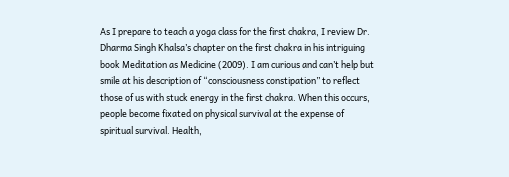As I prepare to teach a yoga class for the first chakra, I review Dr. Dharma Singh Khalsa’s chapter on the first chakra in his intriguing book Meditation as Medicine (2009). I am curious and can’t help but smile at his description of “consciousness constipation” to reflect those of us with stuck energy in the first chakra. When this occurs, people become fixated on physical survival at the expense of spiritual survival. Health,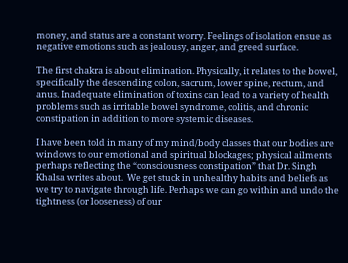money, and status are a constant worry. Feelings of isolation ensue as negative emotions such as jealousy, anger, and greed surface.

The first chakra is about elimination. Physically, it relates to the bowel, specifically the descending colon, sacrum, lower spine, rectum, and anus. Inadequate elimination of toxins can lead to a variety of health problems such as irritable bowel syndrome, colitis, and chronic constipation in addition to more systemic diseases.

I have been told in many of my mind/body classes that our bodies are windows to our emotional and spiritual blockages; physical ailments perhaps reflecting the “consciousness constipation” that Dr. Singh Khalsa writes about.  We get stuck in unhealthy habits and beliefs as we try to navigate through life. Perhaps we can go within and undo the tightness (or looseness) of our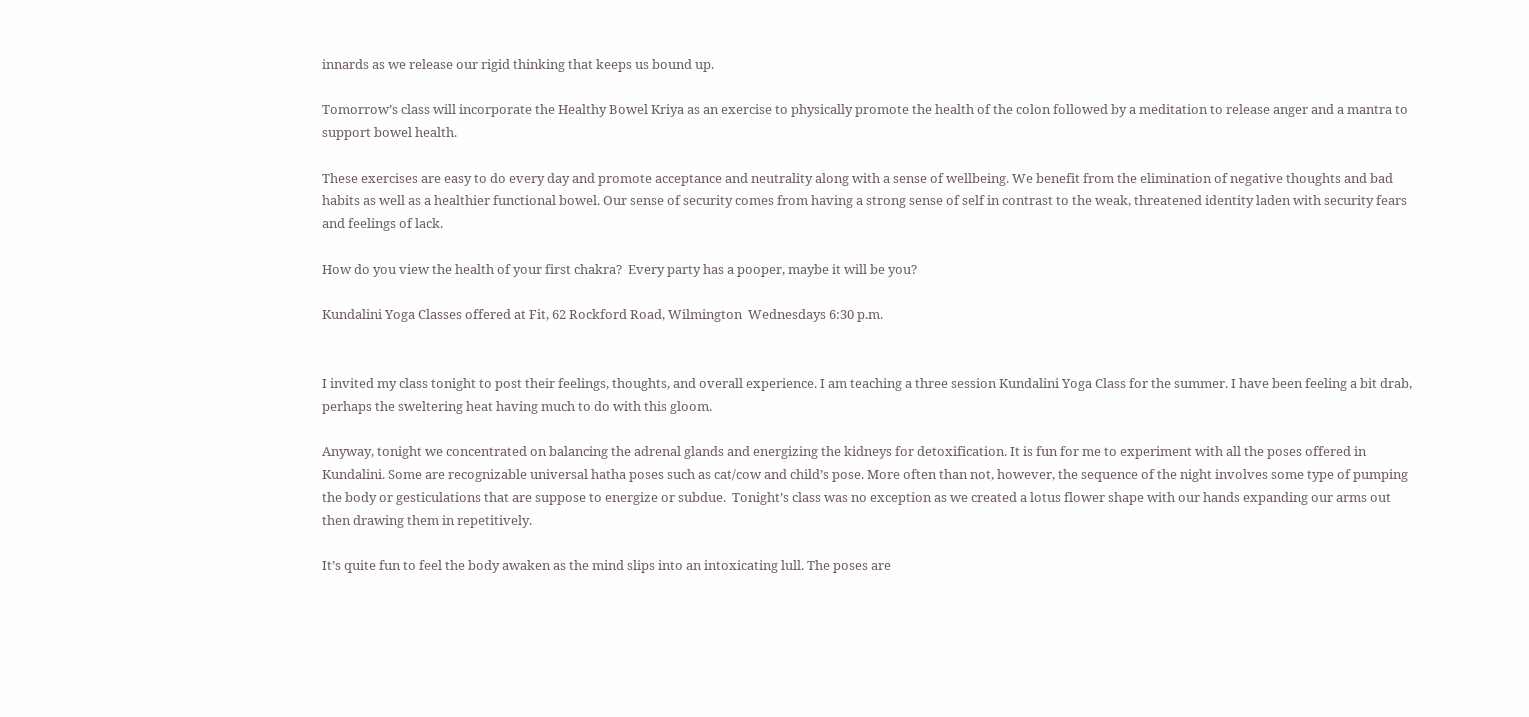innards as we release our rigid thinking that keeps us bound up.

Tomorrow’s class will incorporate the Healthy Bowel Kriya as an exercise to physically promote the health of the colon followed by a meditation to release anger and a mantra to support bowel health.

These exercises are easy to do every day and promote acceptance and neutrality along with a sense of wellbeing. We benefit from the elimination of negative thoughts and bad habits as well as a healthier functional bowel. Our sense of security comes from having a strong sense of self in contrast to the weak, threatened identity laden with security fears and feelings of lack.

How do you view the health of your first chakra?  Every party has a pooper, maybe it will be you?

Kundalini Yoga Classes offered at Fit, 62 Rockford Road, Wilmington  Wednesdays 6:30 p.m.


I invited my class tonight to post their feelings, thoughts, and overall experience. I am teaching a three session Kundalini Yoga Class for the summer. I have been feeling a bit drab, perhaps the sweltering heat having much to do with this gloom.

Anyway, tonight we concentrated on balancing the adrenal glands and energizing the kidneys for detoxification. It is fun for me to experiment with all the poses offered in Kundalini. Some are recognizable universal hatha poses such as cat/cow and child’s pose. More often than not, however, the sequence of the night involves some type of pumping the body or gesticulations that are suppose to energize or subdue.  Tonight’s class was no exception as we created a lotus flower shape with our hands expanding our arms out then drawing them in repetitively.

It’s quite fun to feel the body awaken as the mind slips into an intoxicating lull. The poses are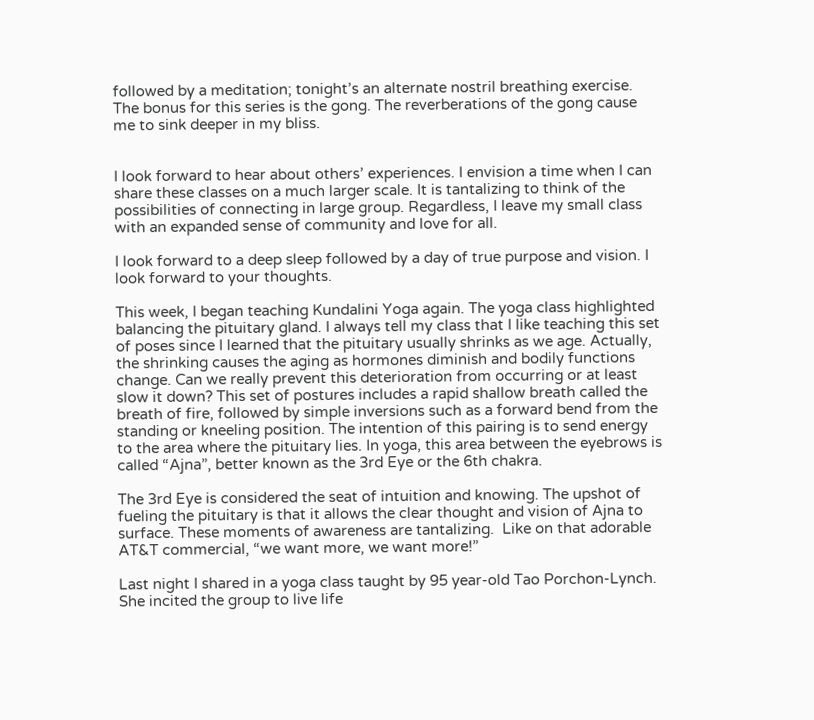followed by a meditation; tonight’s an alternate nostril breathing exercise. The bonus for this series is the gong. The reverberations of the gong cause me to sink deeper in my bliss.


I look forward to hear about others’ experiences. I envision a time when I can share these classes on a much larger scale. It is tantalizing to think of the possibilities of connecting in large group. Regardless, I leave my small class with an expanded sense of community and love for all.

I look forward to a deep sleep followed by a day of true purpose and vision. I look forward to your thoughts.

This week, I began teaching Kundalini Yoga again. The yoga class highlighted balancing the pituitary gland. I always tell my class that I like teaching this set of poses since I learned that the pituitary usually shrinks as we age. Actually, the shrinking causes the aging as hormones diminish and bodily functions change. Can we really prevent this deterioration from occurring or at least slow it down? This set of postures includes a rapid shallow breath called the breath of fire, followed by simple inversions such as a forward bend from the standing or kneeling position. The intention of this pairing is to send energy to the area where the pituitary lies. In yoga, this area between the eyebrows is called “Ajna”, better known as the 3rd Eye or the 6th chakra.

The 3rd Eye is considered the seat of intuition and knowing. The upshot of fueling the pituitary is that it allows the clear thought and vision of Ajna to surface. These moments of awareness are tantalizing.  Like on that adorable AT&T commercial, “we want more, we want more!”

Last night I shared in a yoga class taught by 95 year-old Tao Porchon-Lynch. She incited the group to live life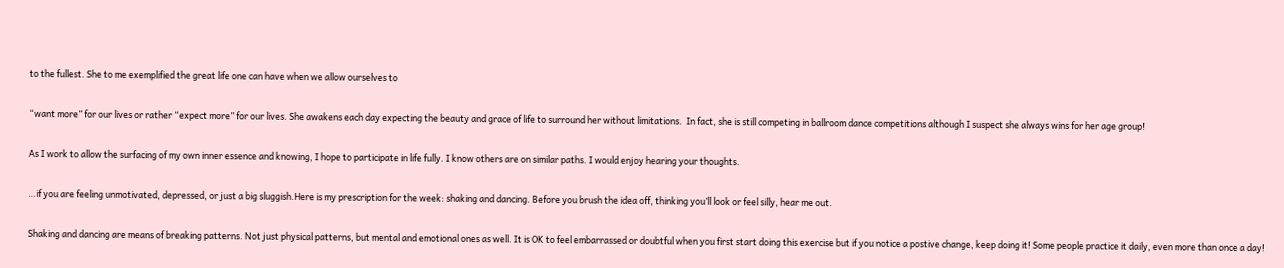to the fullest. She to me exemplified the great life one can have when we allow ourselves to

“want more” for our lives or rather “expect more” for our lives. She awakens each day expecting the beauty and grace of life to surround her without limitations.  In fact, she is still competing in ballroom dance competitions although I suspect she always wins for her age group!

As I work to allow the surfacing of my own inner essence and knowing, I hope to participate in life fully. I know others are on similar paths. I would enjoy hearing your thoughts.

…if you are feeling unmotivated, depressed, or just a big sluggish.Here is my prescription for the week: shaking and dancing. Before you brush the idea off, thinking you’ll look or feel silly, hear me out.

Shaking and dancing are means of breaking patterns. Not just physical patterns, but mental and emotional ones as well. It is OK to feel embarrassed or doubtful when you first start doing this exercise but if you notice a postive change, keep doing it! Some people practice it daily, even more than once a day!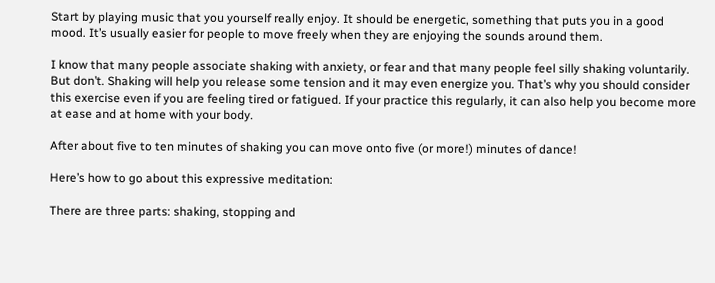Start by playing music that you yourself really enjoy. It should be energetic, something that puts you in a good mood. It’s usually easier for people to move freely when they are enjoying the sounds around them.

I know that many people associate shaking with anxiety, or fear and that many people feel silly shaking voluntarily. But don’t. Shaking will help you release some tension and it may even energize you. That’s why you should consider this exercise even if you are feeling tired or fatigued. If your practice this regularly, it can also help you become more at ease and at home with your body.

After about five to ten minutes of shaking you can move onto five (or more!) minutes of dance!

Here’s how to go about this expressive meditation:

There are three parts: shaking, stopping and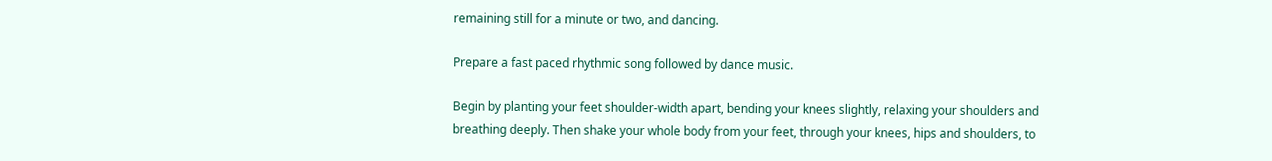remaining still for a minute or two, and dancing.

Prepare a fast paced rhythmic song followed by dance music.

Begin by planting your feet shoulder-width apart, bending your knees slightly, relaxing your shoulders and breathing deeply. Then shake your whole body from your feet, through your knees, hips and shoulders, to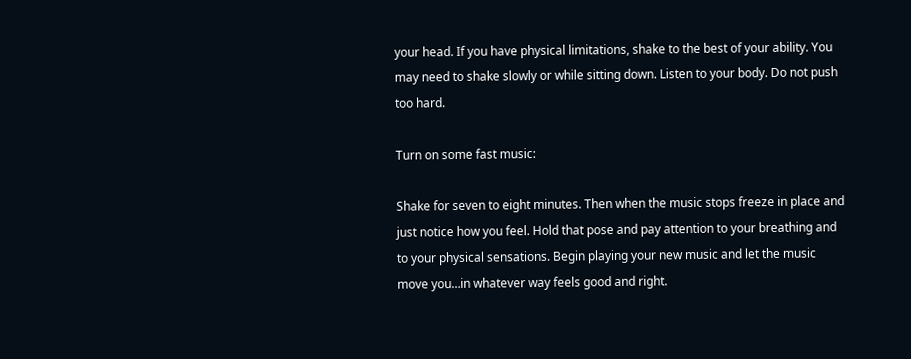your head. If you have physical limitations, shake to the best of your ability. You may need to shake slowly or while sitting down. Listen to your body. Do not push too hard.

Turn on some fast music:

Shake for seven to eight minutes. Then when the music stops freeze in place and just notice how you feel. Hold that pose and pay attention to your breathing and to your physical sensations. Begin playing your new music and let the music move you…in whatever way feels good and right.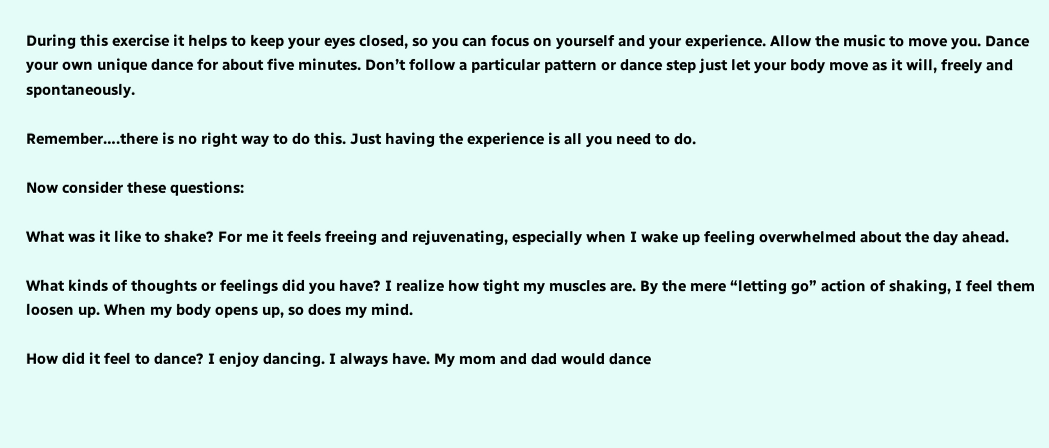During this exercise it helps to keep your eyes closed, so you can focus on yourself and your experience. Allow the music to move you. Dance your own unique dance for about five minutes. Don’t follow a particular pattern or dance step just let your body move as it will, freely and spontaneously.

Remember….there is no right way to do this. Just having the experience is all you need to do.

Now consider these questions:

What was it like to shake? For me it feels freeing and rejuvenating, especially when I wake up feeling overwhelmed about the day ahead.

What kinds of thoughts or feelings did you have? I realize how tight my muscles are. By the mere “letting go” action of shaking, I feel them loosen up. When my body opens up, so does my mind.

How did it feel to dance? I enjoy dancing. I always have. My mom and dad would dance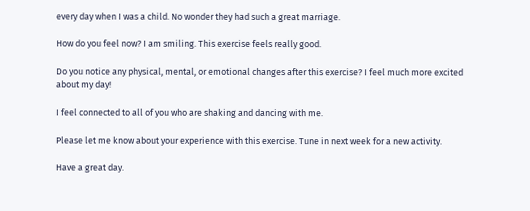every day when I was a child. No wonder they had such a great marriage.

How do you feel now? I am smiling. This exercise feels really good.

Do you notice any physical, mental, or emotional changes after this exercise? I feel much more excited about my day!

I feel connected to all of you who are shaking and dancing with me.

Please let me know about your experience with this exercise. Tune in next week for a new activity.

Have a great day.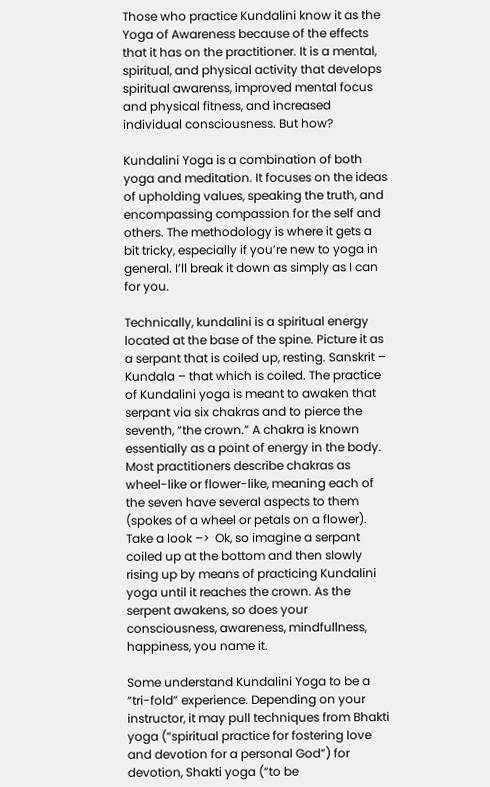Those who practice Kundalini know it as the Yoga of Awareness because of the effects that it has on the practitioner. It is a mental, spiritual, and physical activity that develops spiritual awarenss, improved mental focus and physical fitness, and increased individual consciousness. But how?

Kundalini Yoga is a combination of both yoga and meditation. It focuses on the ideas of upholding values, speaking the truth, and encompassing compassion for the self and others. The methodology is where it gets a bit tricky, especially if you’re new to yoga in general. I’ll break it down as simply as I can for you.

Technically, kundalini is a spiritual energy located at the base of the spine. Picture it as a serpant that is coiled up, resting. Sanskrit – Kundala – that which is coiled. The practice of Kundalini yoga is meant to awaken that serpant via six chakras and to pierce the seventh, “the crown.” A chakra is known essentially as a point of energy in the body. Most practitioners describe chakras as wheel-like or flower-like, meaning each of the seven have several aspects to them (spokes of a wheel or petals on a flower). Take a look –>  Ok, so imagine a serpant coiled up at the bottom and then slowly rising up by means of practicing Kundalini yoga until it reaches the crown. As the serpent awakens, so does your consciousness, awareness, mindfullness, happiness, you name it.

Some understand Kundalini Yoga to be a “tri-fold” experience. Depending on your instructor, it may pull techniques from Bhakti yoga (“spiritual practice for fostering love and devotion for a personal God”) for devotion, Shakti yoga (“to be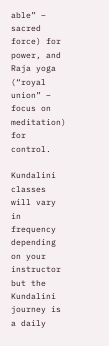able” – sacred force) for power, and Raja yoga (“royal union” – focus on meditation) for control.

Kundalini classes will vary in frequency depending on your instructor but the Kundalini journey is a daily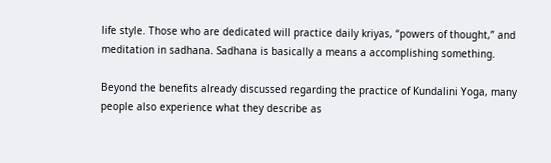life style. Those who are dedicated will practice daily kriyas, “powers of thought,” and meditation in sadhana. Sadhana is basically a means a accomplishing something.

Beyond the benefits already discussed regarding the practice of Kundalini Yoga, many people also experience what they describe as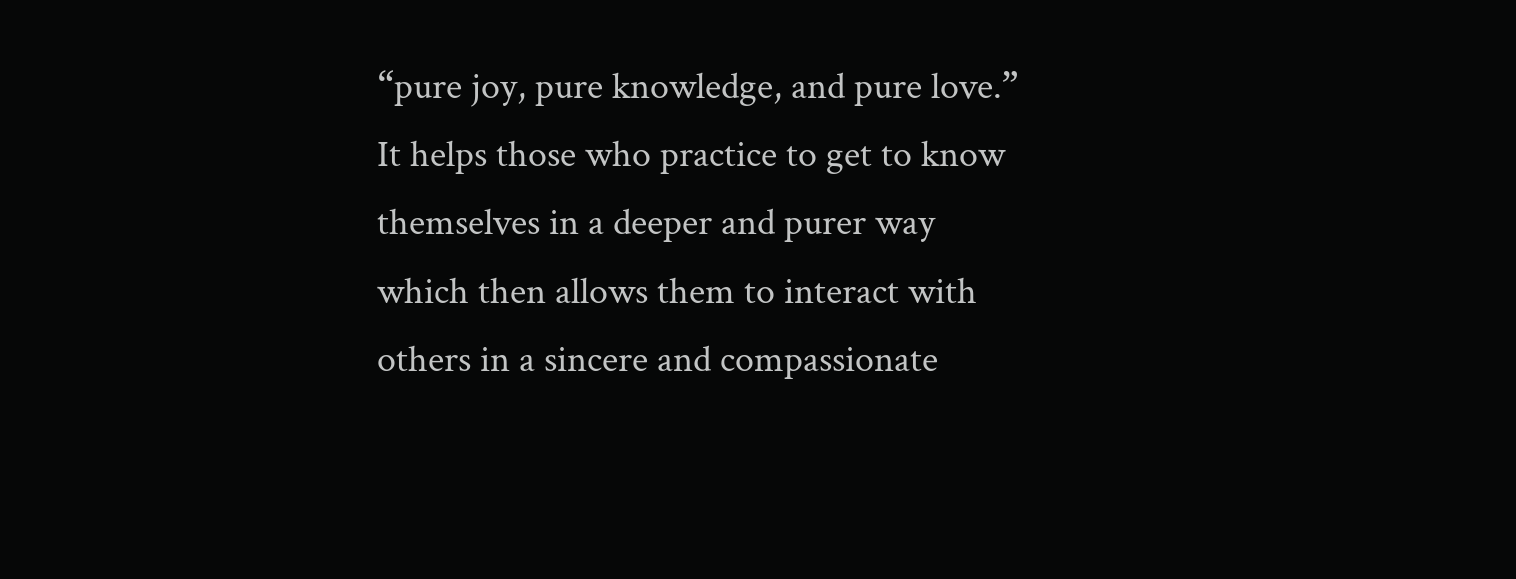“pure joy, pure knowledge, and pure love.” It helps those who practice to get to know themselves in a deeper and purer way which then allows them to interact with others in a sincere and compassionate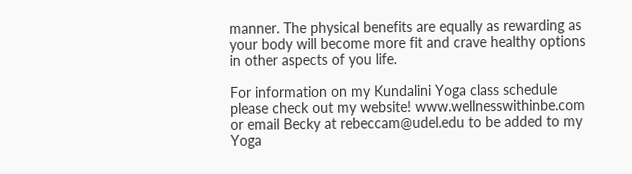manner. The physical benefits are equally as rewarding as your body will become more fit and crave healthy options in other aspects of you life.

For information on my Kundalini Yoga class schedule please check out my website! www.wellnesswithinbe.com or email Becky at rebeccam@udel.edu to be added to my Yoga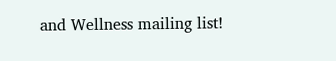and Wellness mailing list!